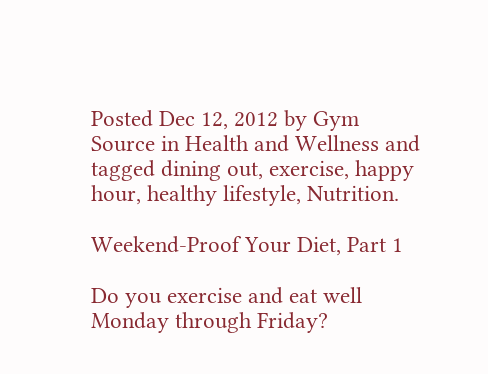Posted Dec 12, 2012 by Gym Source in Health and Wellness and tagged dining out, exercise, happy hour, healthy lifestyle, Nutrition.

Weekend-Proof Your Diet, Part 1

Do you exercise and eat well Monday through Friday?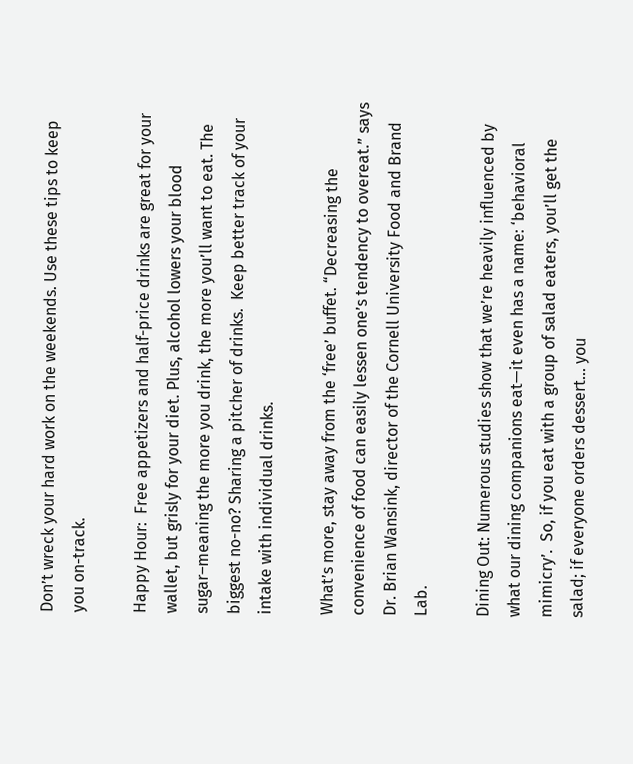Don’t wreck your hard work on the weekends. Use these tips to keep you on-track.

Happy Hour:  Free appetizers and half-price drinks are great for your wallet, but grisly for your diet. Plus, alcohol lowers your blood sugar–meaning the more you drink, the more you’ll want to eat. The biggest no-no? Sharing a pitcher of drinks.  Keep better track of your intake with individual drinks.

What’s more, stay away from the ‘free’ buffet. “Decreasing the convenience of food can easily lessen one’s tendency to overeat.” says Dr. Brian Wansink, director of the Cornell University Food and Brand Lab.

Dining Out: Numerous studies show that we’re heavily influenced by what our dining companions eat—it even has a name: ‘behavioral mimicry’.  So, if you eat with a group of salad eaters, you’ll get the salad; if everyone orders dessert… you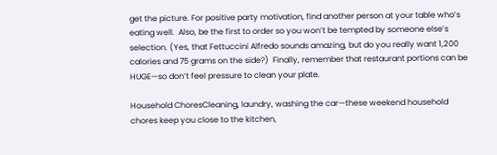get the picture. For positive party motivation, find another person at your table who’s eating well.  Also, be the first to order so you won’t be tempted by someone else’s selection. (Yes, that Fettuccini Alfredo sounds amazing, but do you really want 1,200 calories and 75 grams on the side?)  Finally, remember that restaurant portions can be HUGE—so don’t feel pressure to clean your plate.

Household ChoresCleaning, laundry, washing the car—these weekend household chores keep you close to the kitchen,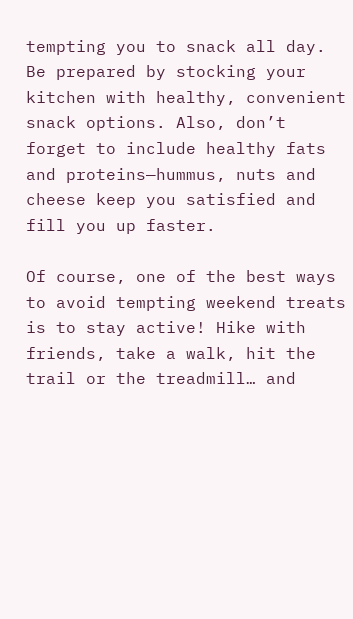tempting you to snack all day. Be prepared by stocking your kitchen with healthy, convenient snack options. Also, don’t forget to include healthy fats and proteins—hummus, nuts and cheese keep you satisfied and fill you up faster.

Of course, one of the best ways to avoid tempting weekend treats is to stay active! Hike with friends, take a walk, hit the trail or the treadmill… and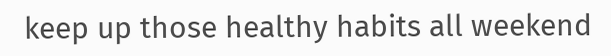keep up those healthy habits all weekend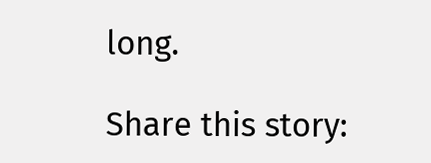long.

Share this story: